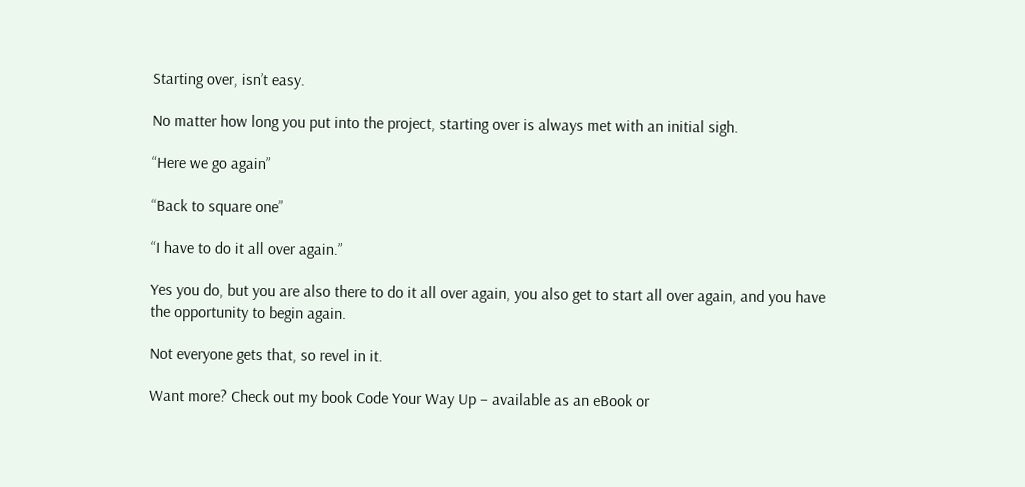Starting over, isn’t easy.

No matter how long you put into the project, starting over is always met with an initial sigh.

“Here we go again”

“Back to square one”

“I have to do it all over again.”

Yes you do, but you are also there to do it all over again, you also get to start all over again, and you have the opportunity to begin again.

Not everyone gets that, so revel in it.

Want more? Check out my book Code Your Way Up – available as an eBook or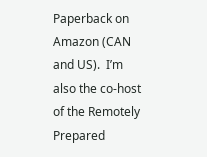Paperback on Amazon (CAN and US).  I’m also the co-host of the Remotely Prepared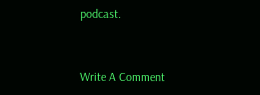podcast.


Write A Comment